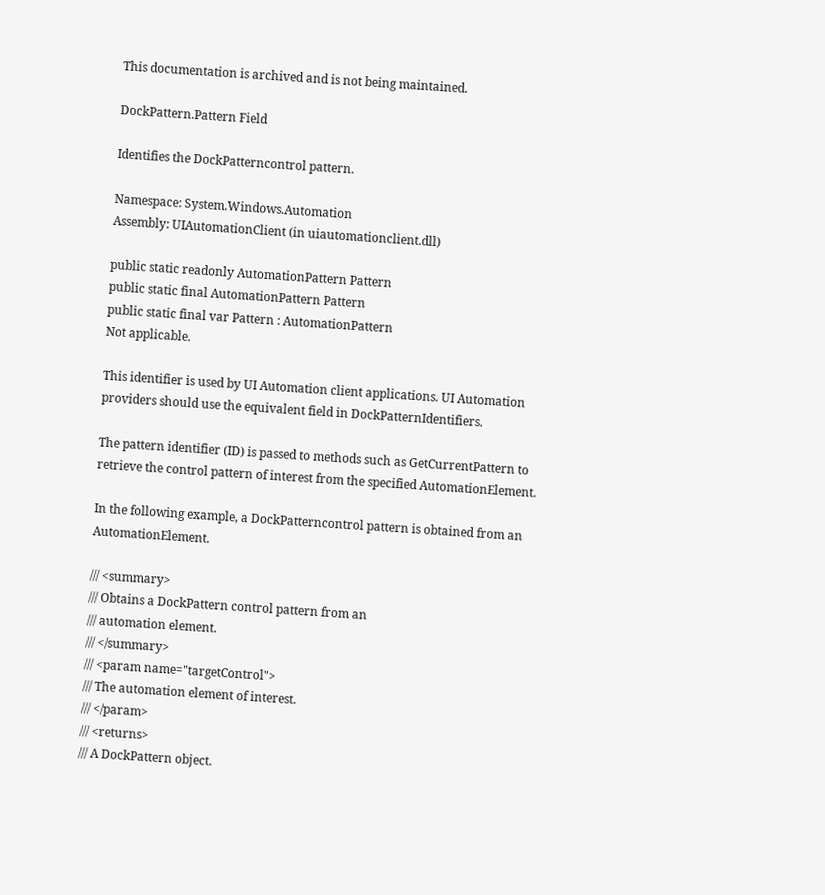This documentation is archived and is not being maintained.

DockPattern.Pattern Field

Identifies the DockPatterncontrol pattern.

Namespace: System.Windows.Automation
Assembly: UIAutomationClient (in uiautomationclient.dll)

public static readonly AutomationPattern Pattern
public static final AutomationPattern Pattern
public static final var Pattern : AutomationPattern
Not applicable.

This identifier is used by UI Automation client applications. UI Automation providers should use the equivalent field in DockPatternIdentifiers.

The pattern identifier (ID) is passed to methods such as GetCurrentPattern to retrieve the control pattern of interest from the specified AutomationElement.

In the following example, a DockPatterncontrol pattern is obtained from an AutomationElement.

/// <summary>
/// Obtains a DockPattern control pattern from an
/// automation element.
/// </summary>
/// <param name="targetControl">
/// The automation element of interest.
/// </param>
/// <returns>
/// A DockPattern object.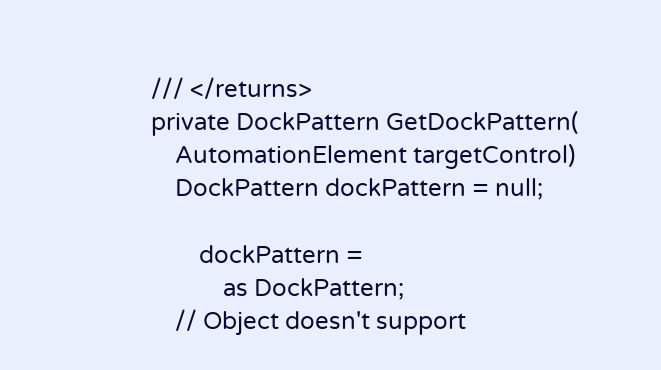/// </returns>
private DockPattern GetDockPattern(
    AutomationElement targetControl)
    DockPattern dockPattern = null;

        dockPattern =
            as DockPattern;
    // Object doesn't support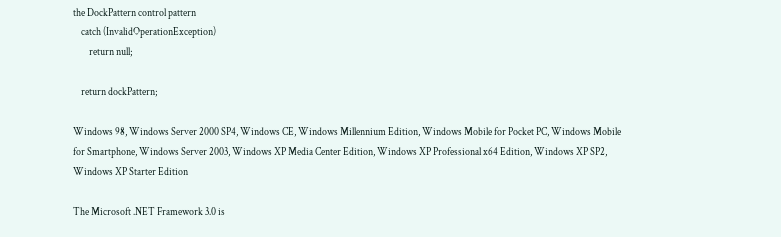the DockPattern control pattern
    catch (InvalidOperationException)
        return null;

    return dockPattern;

Windows 98, Windows Server 2000 SP4, Windows CE, Windows Millennium Edition, Windows Mobile for Pocket PC, Windows Mobile for Smartphone, Windows Server 2003, Windows XP Media Center Edition, Windows XP Professional x64 Edition, Windows XP SP2, Windows XP Starter Edition

The Microsoft .NET Framework 3.0 is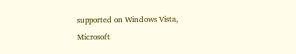supported on Windows Vista, Microsoft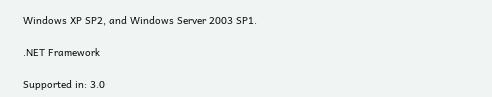Windows XP SP2, and Windows Server 2003 SP1.

.NET Framework

Supported in: 3.0